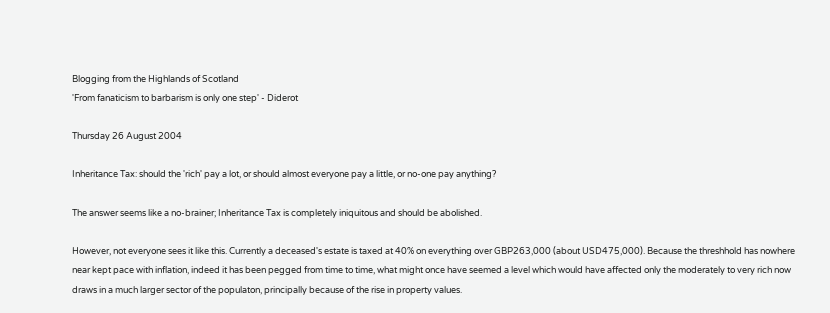Blogging from the Highlands of Scotland
'From fanaticism to barbarism is only one step' - Diderot

Thursday 26 August 2004

Inheritance Tax: should the 'rich' pay a lot, or should almost everyone pay a little, or no-one pay anything?

The answer seems like a no-brainer; Inheritance Tax is completely iniquitous and should be abolished.

However, not everyone sees it like this. Currently a deceased's estate is taxed at 40% on everything over GBP263,000 (about USD475,000). Because the threshhold has nowhere near kept pace with inflation, indeed it has been pegged from time to time, what might once have seemed a level which would have affected only the moderately to very rich now draws in a much larger sector of the populaton, principally because of the rise in property values.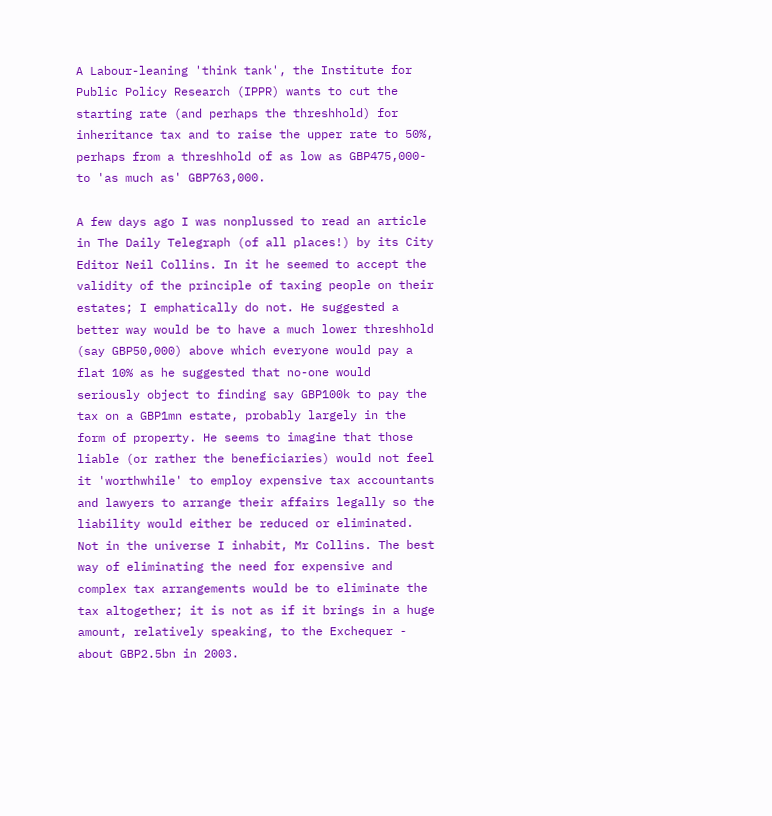A Labour-leaning 'think tank', the Institute for Public Policy Research (IPPR) wants to cut the starting rate (and perhaps the threshhold) for inheritance tax and to raise the upper rate to 50%, perhaps from a threshhold of as low as GBP475,000- to 'as much as' GBP763,000.

A few days ago I was nonplussed to read an article in The Daily Telegraph (of all places!) by its City Editor Neil Collins. In it he seemed to accept the validity of the principle of taxing people on their estates; I emphatically do not. He suggested a better way would be to have a much lower threshhold (say GBP50,000) above which everyone would pay a flat 10% as he suggested that no-one would seriously object to finding say GBP100k to pay the tax on a GBP1mn estate, probably largely in the form of property. He seems to imagine that those liable (or rather the beneficiaries) would not feel it 'worthwhile' to employ expensive tax accountants and lawyers to arrange their affairs legally so the liability would either be reduced or eliminated. Not in the universe I inhabit, Mr Collins. The best way of eliminating the need for expensive and complex tax arrangements would be to eliminate the tax altogether; it is not as if it brings in a huge amount, relatively speaking, to the Exchequer - about GBP2.5bn in 2003.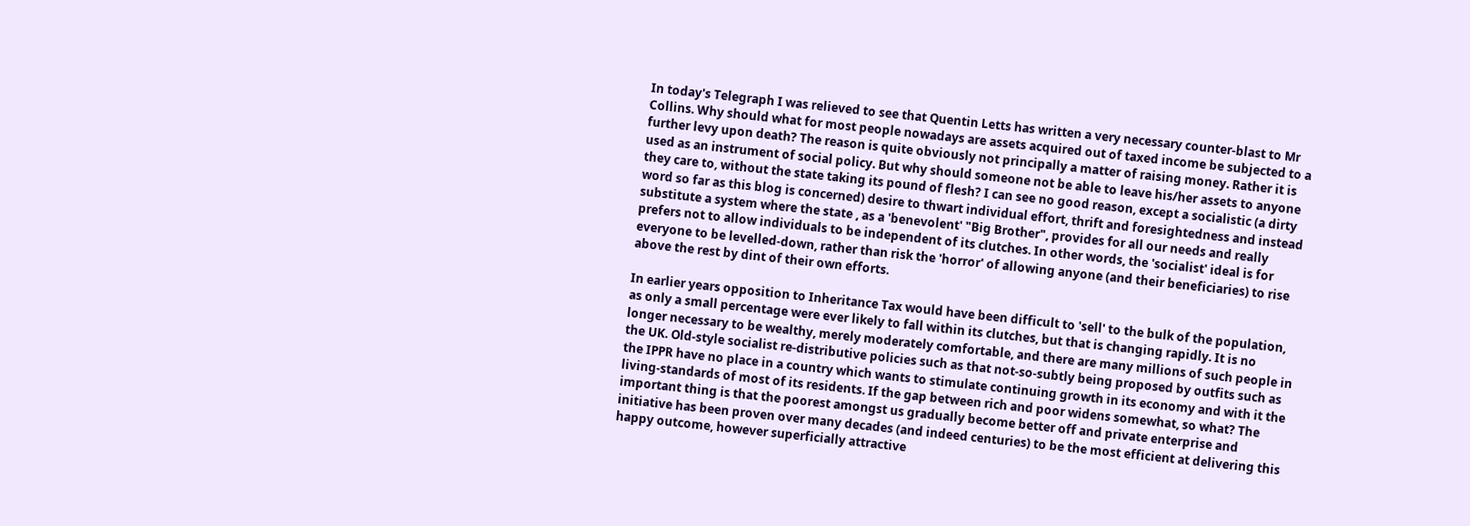In today's Telegraph I was relieved to see that Quentin Letts has written a very necessary counter-blast to Mr Collins. Why should what for most people nowadays are assets acquired out of taxed income be subjected to a further levy upon death? The reason is quite obviously not principally a matter of raising money. Rather it is used as an instrument of social policy. But why should someone not be able to leave his/her assets to anyone they care to, without the state taking its pound of flesh? I can see no good reason, except a socialistic (a dirty word so far as this blog is concerned) desire to thwart individual effort, thrift and foresightedness and instead substitute a system where the state , as a 'benevolent' "Big Brother", provides for all our needs and really prefers not to allow individuals to be independent of its clutches. In other words, the 'socialist' ideal is for everyone to be levelled-down, rather than risk the 'horror' of allowing anyone (and their beneficiaries) to rise above the rest by dint of their own efforts.

In earlier years opposition to Inheritance Tax would have been difficult to 'sell' to the bulk of the population, as only a small percentage were ever likely to fall within its clutches, but that is changing rapidly. It is no longer necessary to be wealthy, merely moderately comfortable, and there are many millions of such people in the UK. Old-style socialist re-distributive policies such as that not-so-subtly being proposed by outfits such as the IPPR have no place in a country which wants to stimulate continuing growth in its economy and with it the living-standards of most of its residents. If the gap between rich and poor widens somewhat, so what? The important thing is that the poorest amongst us gradually become better off and private enterprise and initiative has been proven over many decades (and indeed centuries) to be the most efficient at delivering this happy outcome, however superficially attractive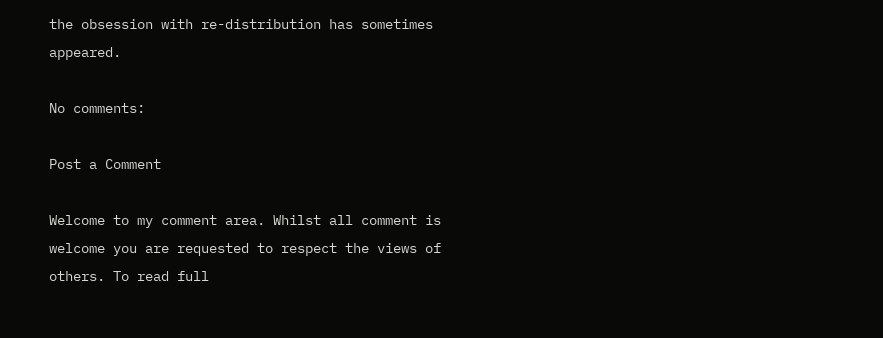the obsession with re-distribution has sometimes appeared.

No comments:

Post a Comment

Welcome to my comment area. Whilst all comment is welcome you are requested to respect the views of others. To read full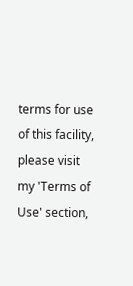terms for use of this facility, please visit my 'Terms of Use' section,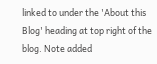linked to under the 'About this Blog' heading at top right of the blog. Note added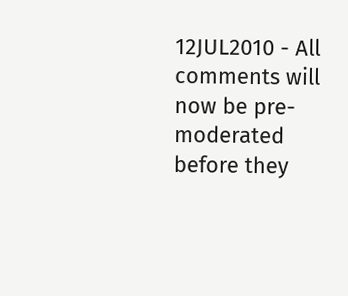12JUL2010 - All comments will now be pre-moderated before they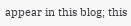appear in this blog; this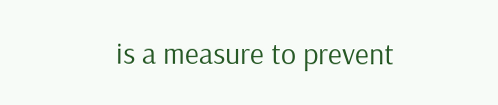is a measure to prevent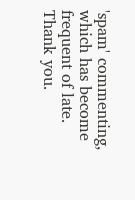'spam' commenting, which has become frequent of late. Thank you.